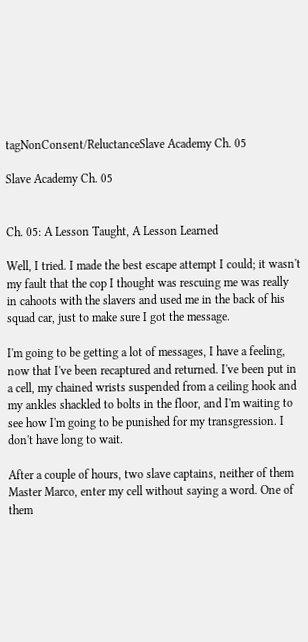tagNonConsent/ReluctanceSlave Academy Ch. 05

Slave Academy Ch. 05


Ch. 05: A Lesson Taught, A Lesson Learned

Well, I tried. I made the best escape attempt I could; it wasn't my fault that the cop I thought was rescuing me was really in cahoots with the slavers and used me in the back of his squad car, just to make sure I got the message.

I'm going to be getting a lot of messages, I have a feeling, now that I've been recaptured and returned. I've been put in a cell, my chained wrists suspended from a ceiling hook and my ankles shackled to bolts in the floor, and I'm waiting to see how I'm going to be punished for my transgression. I don't have long to wait.

After a couple of hours, two slave captains, neither of them Master Marco, enter my cell without saying a word. One of them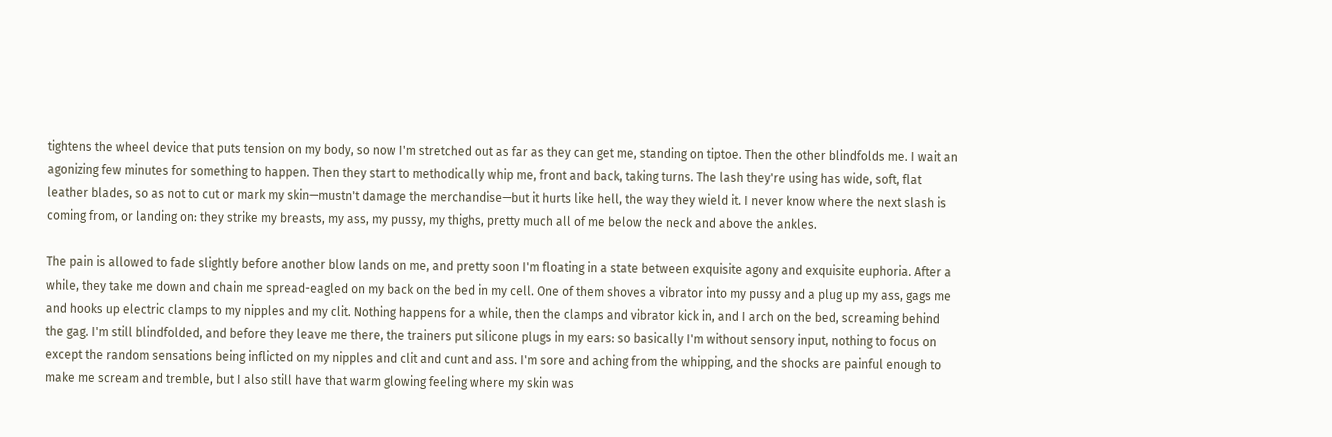tightens the wheel device that puts tension on my body, so now I'm stretched out as far as they can get me, standing on tiptoe. Then the other blindfolds me. I wait an agonizing few minutes for something to happen. Then they start to methodically whip me, front and back, taking turns. The lash they're using has wide, soft, flat leather blades, so as not to cut or mark my skin—mustn't damage the merchandise—but it hurts like hell, the way they wield it. I never know where the next slash is coming from, or landing on: they strike my breasts, my ass, my pussy, my thighs, pretty much all of me below the neck and above the ankles.

The pain is allowed to fade slightly before another blow lands on me, and pretty soon I'm floating in a state between exquisite agony and exquisite euphoria. After a while, they take me down and chain me spread-eagled on my back on the bed in my cell. One of them shoves a vibrator into my pussy and a plug up my ass, gags me and hooks up electric clamps to my nipples and my clit. Nothing happens for a while, then the clamps and vibrator kick in, and I arch on the bed, screaming behind the gag. I'm still blindfolded, and before they leave me there, the trainers put silicone plugs in my ears: so basically I'm without sensory input, nothing to focus on except the random sensations being inflicted on my nipples and clit and cunt and ass. I'm sore and aching from the whipping, and the shocks are painful enough to make me scream and tremble, but I also still have that warm glowing feeling where my skin was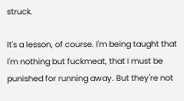struck.

It's a lesson, of course. I'm being taught that I'm nothing but fuckmeat, that I must be punished for running away. But they're not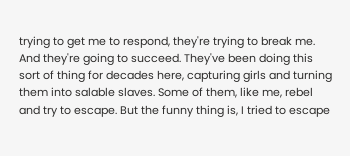trying to get me to respond, they're trying to break me. And they're going to succeed. They've been doing this sort of thing for decades here, capturing girls and turning them into salable slaves. Some of them, like me, rebel and try to escape. But the funny thing is, I tried to escape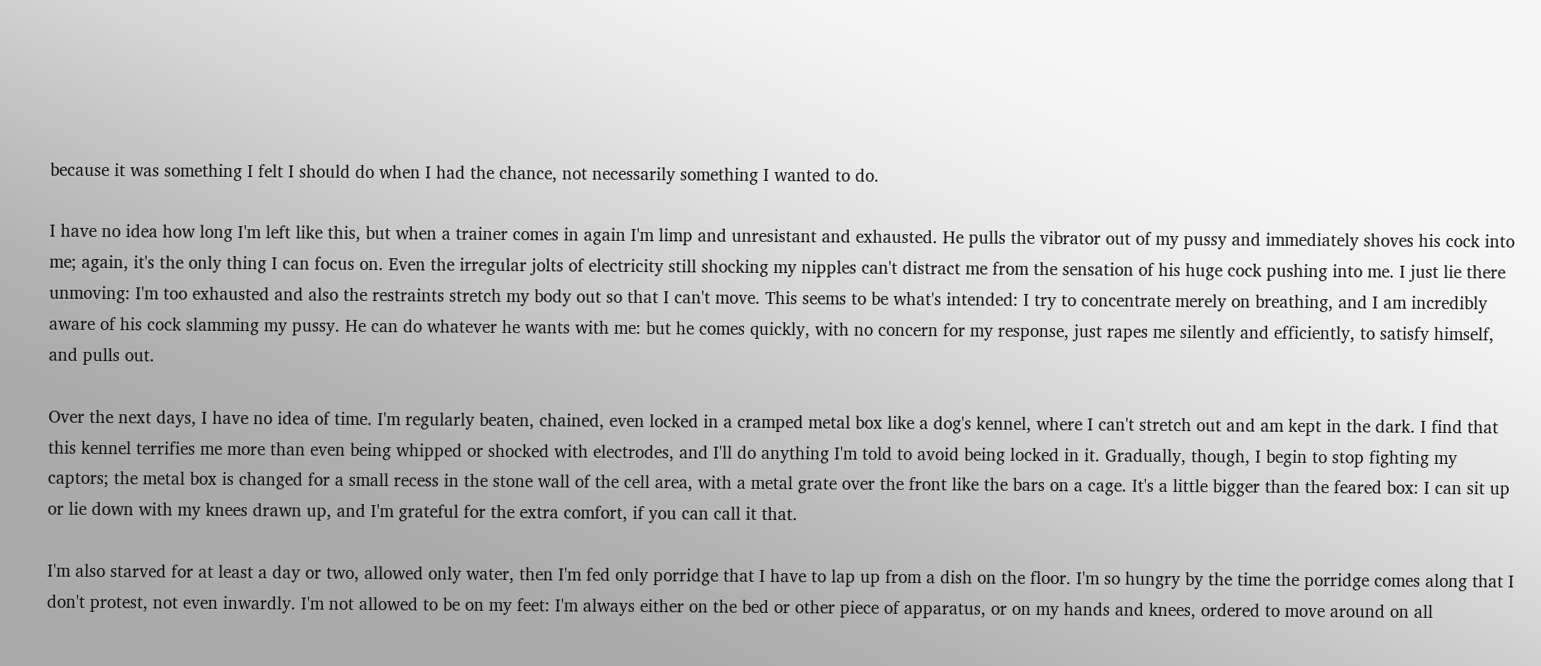because it was something I felt I should do when I had the chance, not necessarily something I wanted to do.

I have no idea how long I'm left like this, but when a trainer comes in again I'm limp and unresistant and exhausted. He pulls the vibrator out of my pussy and immediately shoves his cock into me; again, it's the only thing I can focus on. Even the irregular jolts of electricity still shocking my nipples can't distract me from the sensation of his huge cock pushing into me. I just lie there unmoving: I'm too exhausted and also the restraints stretch my body out so that I can't move. This seems to be what's intended: I try to concentrate merely on breathing, and I am incredibly aware of his cock slamming my pussy. He can do whatever he wants with me: but he comes quickly, with no concern for my response, just rapes me silently and efficiently, to satisfy himself, and pulls out.

Over the next days, I have no idea of time. I'm regularly beaten, chained, even locked in a cramped metal box like a dog's kennel, where I can't stretch out and am kept in the dark. I find that this kennel terrifies me more than even being whipped or shocked with electrodes, and I'll do anything I'm told to avoid being locked in it. Gradually, though, I begin to stop fighting my captors; the metal box is changed for a small recess in the stone wall of the cell area, with a metal grate over the front like the bars on a cage. It's a little bigger than the feared box: I can sit up or lie down with my knees drawn up, and I'm grateful for the extra comfort, if you can call it that.

I'm also starved for at least a day or two, allowed only water, then I'm fed only porridge that I have to lap up from a dish on the floor. I'm so hungry by the time the porridge comes along that I don't protest, not even inwardly. I'm not allowed to be on my feet: I'm always either on the bed or other piece of apparatus, or on my hands and knees, ordered to move around on all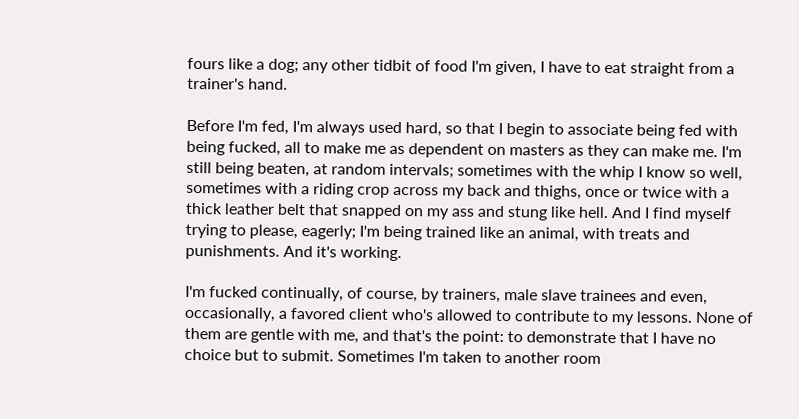fours like a dog; any other tidbit of food I'm given, I have to eat straight from a trainer's hand.

Before I'm fed, I'm always used hard, so that I begin to associate being fed with being fucked, all to make me as dependent on masters as they can make me. I'm still being beaten, at random intervals; sometimes with the whip I know so well, sometimes with a riding crop across my back and thighs, once or twice with a thick leather belt that snapped on my ass and stung like hell. And I find myself trying to please, eagerly; I'm being trained like an animal, with treats and punishments. And it's working.

I'm fucked continually, of course, by trainers, male slave trainees and even, occasionally, a favored client who's allowed to contribute to my lessons. None of them are gentle with me, and that's the point: to demonstrate that I have no choice but to submit. Sometimes I'm taken to another room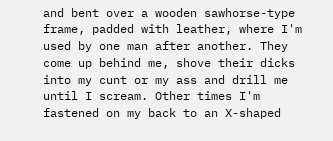and bent over a wooden sawhorse-type frame, padded with leather, where I'm used by one man after another. They come up behind me, shove their dicks into my cunt or my ass and drill me until I scream. Other times I'm fastened on my back to an X-shaped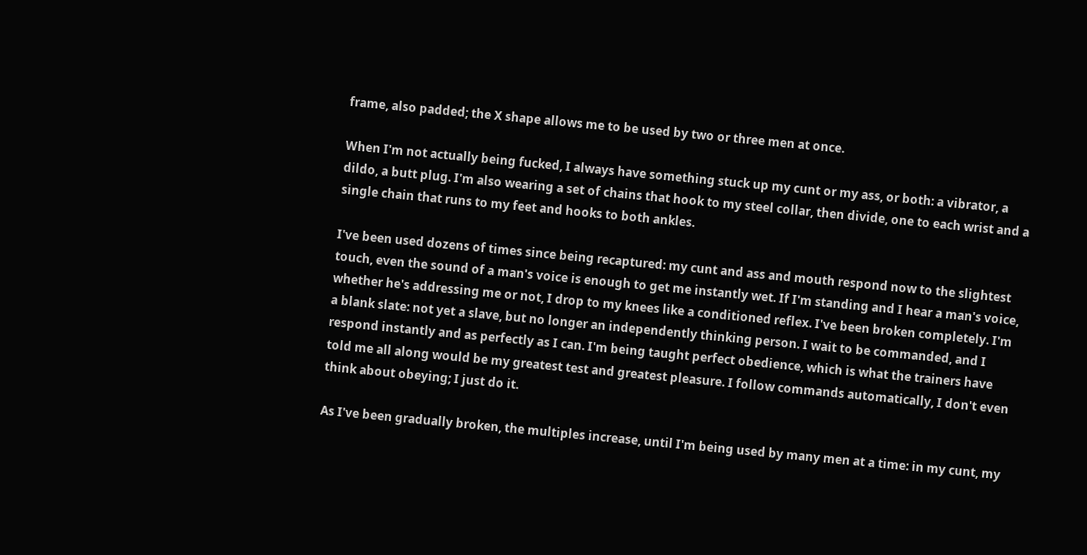frame, also padded; the X shape allows me to be used by two or three men at once.

When I'm not actually being fucked, I always have something stuck up my cunt or my ass, or both: a vibrator, a dildo, a butt plug. I'm also wearing a set of chains that hook to my steel collar, then divide, one to each wrist and a single chain that runs to my feet and hooks to both ankles.

I've been used dozens of times since being recaptured: my cunt and ass and mouth respond now to the slightest touch, even the sound of a man's voice is enough to get me instantly wet. If I'm standing and I hear a man's voice, whether he's addressing me or not, I drop to my knees like a conditioned reflex. I've been broken completely. I'm a blank slate: not yet a slave, but no longer an independently thinking person. I wait to be commanded, and I respond instantly and as perfectly as I can. I'm being taught perfect obedience, which is what the trainers have told me all along would be my greatest test and greatest pleasure. I follow commands automatically, I don't even think about obeying; I just do it.

As I've been gradually broken, the multiples increase, until I'm being used by many men at a time: in my cunt, my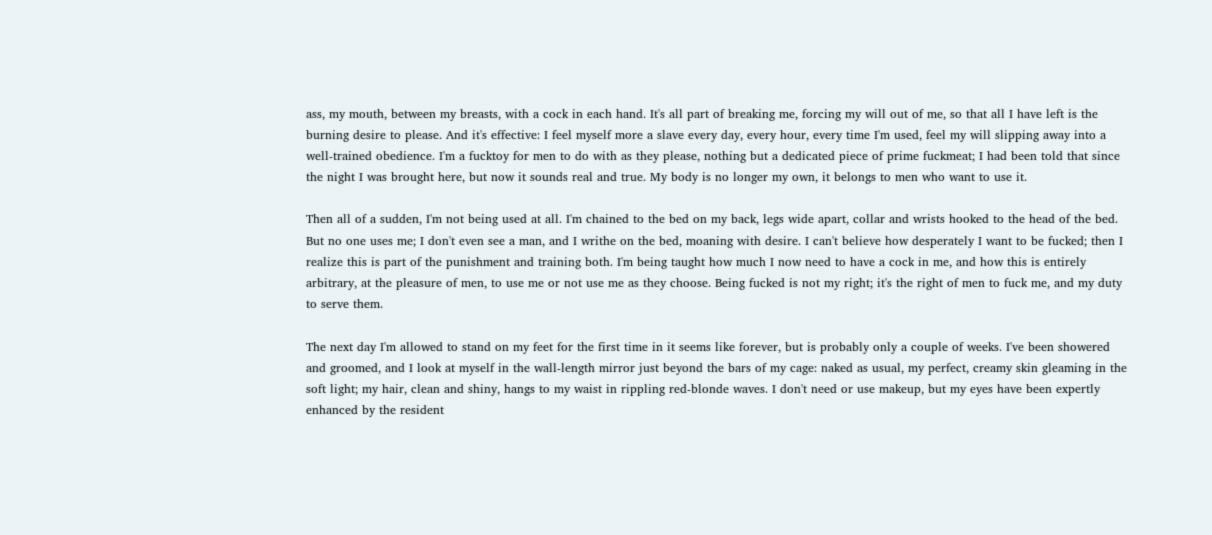ass, my mouth, between my breasts, with a cock in each hand. It's all part of breaking me, forcing my will out of me, so that all I have left is the burning desire to please. And it's effective: I feel myself more a slave every day, every hour, every time I'm used, feel my will slipping away into a well-trained obedience. I'm a fucktoy for men to do with as they please, nothing but a dedicated piece of prime fuckmeat; I had been told that since the night I was brought here, but now it sounds real and true. My body is no longer my own, it belongs to men who want to use it.

Then all of a sudden, I'm not being used at all. I'm chained to the bed on my back, legs wide apart, collar and wrists hooked to the head of the bed. But no one uses me; I don't even see a man, and I writhe on the bed, moaning with desire. I can't believe how desperately I want to be fucked; then I realize this is part of the punishment and training both. I'm being taught how much I now need to have a cock in me, and how this is entirely arbitrary, at the pleasure of men, to use me or not use me as they choose. Being fucked is not my right; it's the right of men to fuck me, and my duty to serve them.

The next day I'm allowed to stand on my feet for the first time in it seems like forever, but is probably only a couple of weeks. I've been showered and groomed, and I look at myself in the wall-length mirror just beyond the bars of my cage: naked as usual, my perfect, creamy skin gleaming in the soft light; my hair, clean and shiny, hangs to my waist in rippling red-blonde waves. I don't need or use makeup, but my eyes have been expertly enhanced by the resident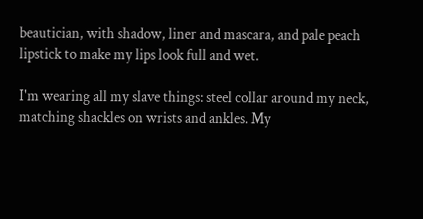beautician, with shadow, liner and mascara, and pale peach lipstick to make my lips look full and wet.

I'm wearing all my slave things: steel collar around my neck, matching shackles on wrists and ankles. My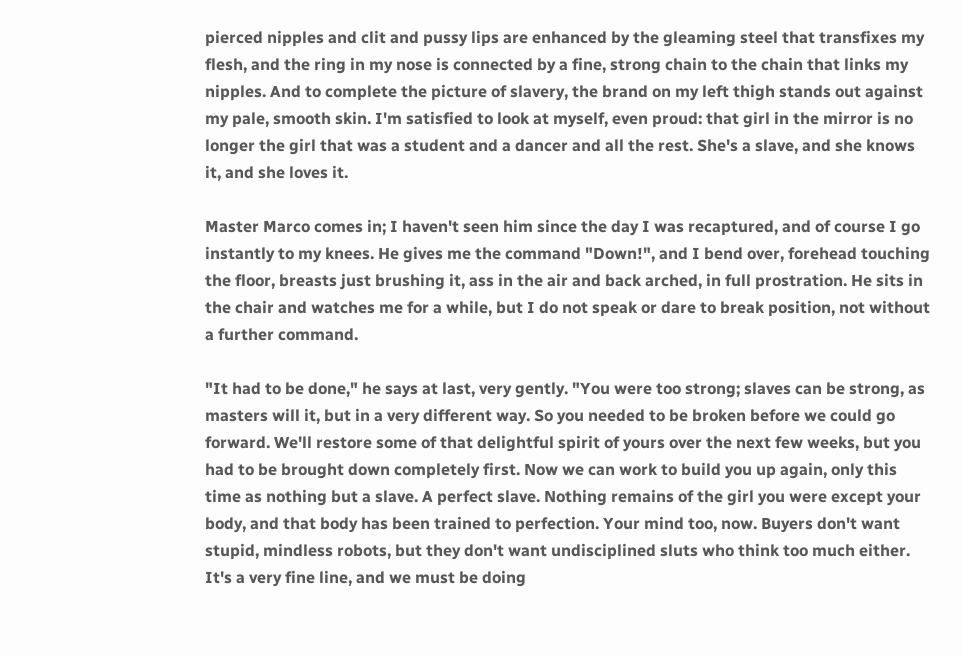pierced nipples and clit and pussy lips are enhanced by the gleaming steel that transfixes my flesh, and the ring in my nose is connected by a fine, strong chain to the chain that links my nipples. And to complete the picture of slavery, the brand on my left thigh stands out against my pale, smooth skin. I'm satisfied to look at myself, even proud: that girl in the mirror is no longer the girl that was a student and a dancer and all the rest. She's a slave, and she knows it, and she loves it.

Master Marco comes in; I haven't seen him since the day I was recaptured, and of course I go instantly to my knees. He gives me the command "Down!", and I bend over, forehead touching the floor, breasts just brushing it, ass in the air and back arched, in full prostration. He sits in the chair and watches me for a while, but I do not speak or dare to break position, not without a further command.

"It had to be done," he says at last, very gently. "You were too strong; slaves can be strong, as masters will it, but in a very different way. So you needed to be broken before we could go forward. We'll restore some of that delightful spirit of yours over the next few weeks, but you had to be brought down completely first. Now we can work to build you up again, only this time as nothing but a slave. A perfect slave. Nothing remains of the girl you were except your body, and that body has been trained to perfection. Your mind too, now. Buyers don't want stupid, mindless robots, but they don't want undisciplined sluts who think too much either. It's a very fine line, and we must be doing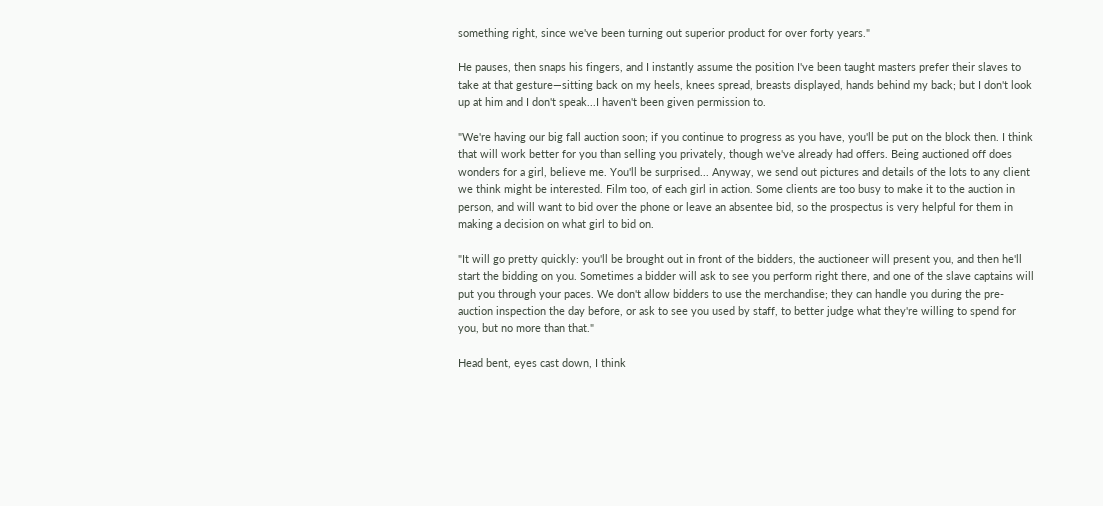something right, since we've been turning out superior product for over forty years."

He pauses, then snaps his fingers, and I instantly assume the position I've been taught masters prefer their slaves to take at that gesture—sitting back on my heels, knees spread, breasts displayed, hands behind my back; but I don't look up at him and I don't speak...I haven't been given permission to.

"We're having our big fall auction soon; if you continue to progress as you have, you'll be put on the block then. I think that will work better for you than selling you privately, though we've already had offers. Being auctioned off does wonders for a girl, believe me. You'll be surprised... Anyway, we send out pictures and details of the lots to any client we think might be interested. Film too, of each girl in action. Some clients are too busy to make it to the auction in person, and will want to bid over the phone or leave an absentee bid, so the prospectus is very helpful for them in making a decision on what girl to bid on.

"It will go pretty quickly: you'll be brought out in front of the bidders, the auctioneer will present you, and then he'll start the bidding on you. Sometimes a bidder will ask to see you perform right there, and one of the slave captains will put you through your paces. We don't allow bidders to use the merchandise; they can handle you during the pre-auction inspection the day before, or ask to see you used by staff, to better judge what they're willing to spend for you, but no more than that."

Head bent, eyes cast down, I think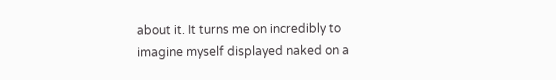about it. It turns me on incredibly to imagine myself displayed naked on a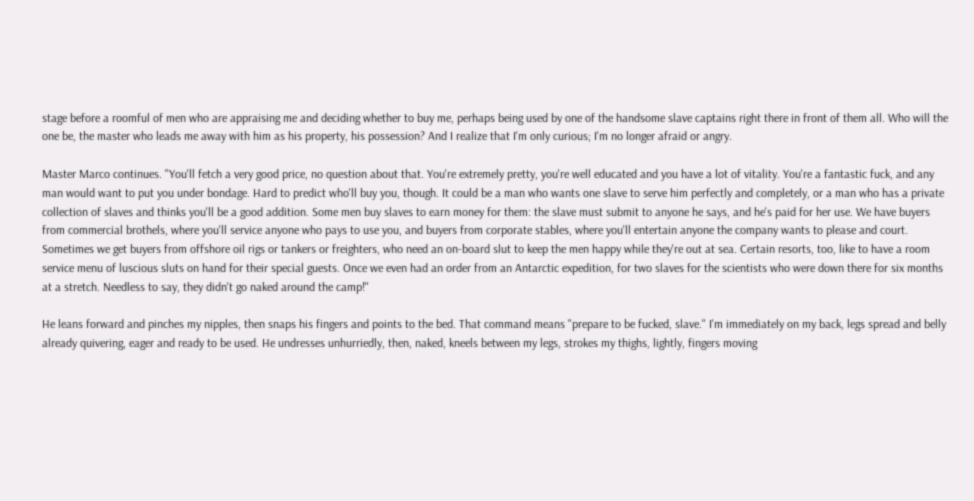stage before a roomful of men who are appraising me and deciding whether to buy me, perhaps being used by one of the handsome slave captains right there in front of them all. Who will the one be, the master who leads me away with him as his property, his possession? And I realize that I'm only curious; I'm no longer afraid or angry.

Master Marco continues. "You'll fetch a very good price, no question about that. You're extremely pretty, you're well educated and you have a lot of vitality. You're a fantastic fuck, and any man would want to put you under bondage. Hard to predict who'll buy you, though. It could be a man who wants one slave to serve him perfectly and completely, or a man who has a private collection of slaves and thinks you'll be a good addition. Some men buy slaves to earn money for them: the slave must submit to anyone he says, and he's paid for her use. We have buyers from commercial brothels, where you'll service anyone who pays to use you, and buyers from corporate stables, where you'll entertain anyone the company wants to please and court. Sometimes we get buyers from offshore oil rigs or tankers or freighters, who need an on-board slut to keep the men happy while they're out at sea. Certain resorts, too, like to have a room service menu of luscious sluts on hand for their special guests. Once we even had an order from an Antarctic expedition, for two slaves for the scientists who were down there for six months at a stretch. Needless to say, they didn't go naked around the camp!"

He leans forward and pinches my nipples, then snaps his fingers and points to the bed. That command means "prepare to be fucked, slave." I'm immediately on my back, legs spread and belly already quivering, eager and ready to be used. He undresses unhurriedly, then, naked, kneels between my legs, strokes my thighs, lightly, fingers moving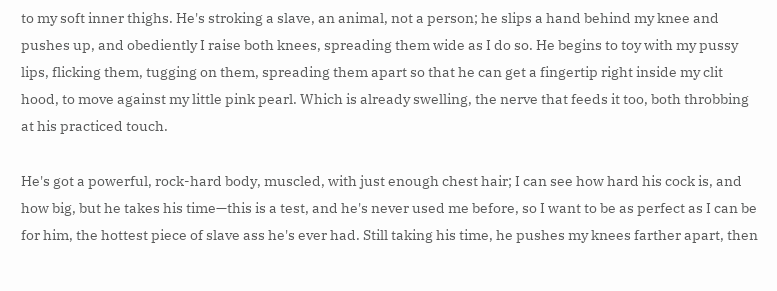to my soft inner thighs. He's stroking a slave, an animal, not a person; he slips a hand behind my knee and pushes up, and obediently I raise both knees, spreading them wide as I do so. He begins to toy with my pussy lips, flicking them, tugging on them, spreading them apart so that he can get a fingertip right inside my clit hood, to move against my little pink pearl. Which is already swelling, the nerve that feeds it too, both throbbing at his practiced touch.

He's got a powerful, rock-hard body, muscled, with just enough chest hair; I can see how hard his cock is, and how big, but he takes his time—this is a test, and he's never used me before, so I want to be as perfect as I can be for him, the hottest piece of slave ass he's ever had. Still taking his time, he pushes my knees farther apart, then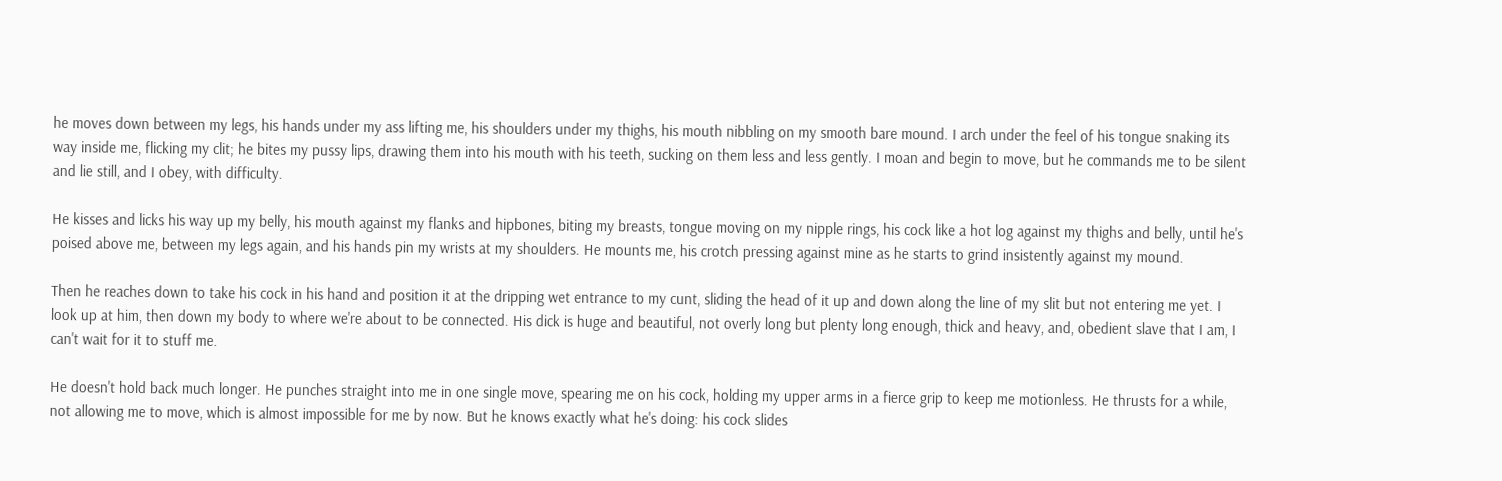he moves down between my legs, his hands under my ass lifting me, his shoulders under my thighs, his mouth nibbling on my smooth bare mound. I arch under the feel of his tongue snaking its way inside me, flicking my clit; he bites my pussy lips, drawing them into his mouth with his teeth, sucking on them less and less gently. I moan and begin to move, but he commands me to be silent and lie still, and I obey, with difficulty.

He kisses and licks his way up my belly, his mouth against my flanks and hipbones, biting my breasts, tongue moving on my nipple rings, his cock like a hot log against my thighs and belly, until he's poised above me, between my legs again, and his hands pin my wrists at my shoulders. He mounts me, his crotch pressing against mine as he starts to grind insistently against my mound.

Then he reaches down to take his cock in his hand and position it at the dripping wet entrance to my cunt, sliding the head of it up and down along the line of my slit but not entering me yet. I look up at him, then down my body to where we're about to be connected. His dick is huge and beautiful, not overly long but plenty long enough, thick and heavy, and, obedient slave that I am, I can't wait for it to stuff me.

He doesn't hold back much longer. He punches straight into me in one single move, spearing me on his cock, holding my upper arms in a fierce grip to keep me motionless. He thrusts for a while, not allowing me to move, which is almost impossible for me by now. But he knows exactly what he's doing: his cock slides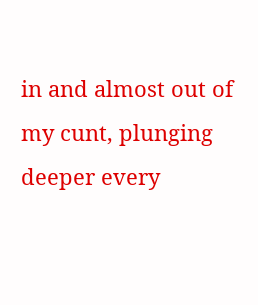in and almost out of my cunt, plunging deeper every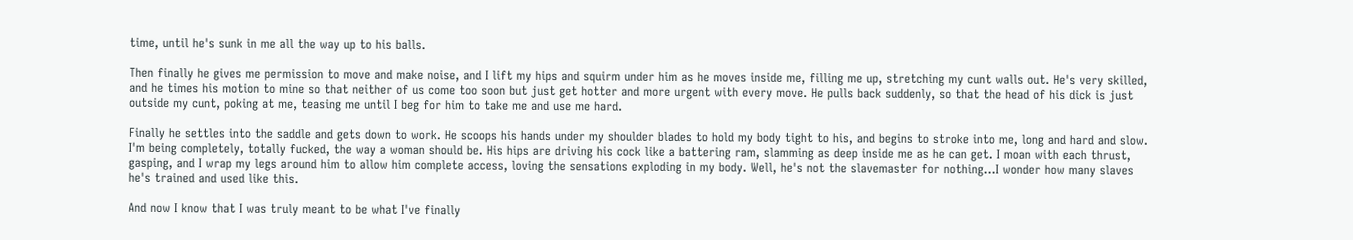time, until he's sunk in me all the way up to his balls.

Then finally he gives me permission to move and make noise, and I lift my hips and squirm under him as he moves inside me, filling me up, stretching my cunt walls out. He's very skilled, and he times his motion to mine so that neither of us come too soon but just get hotter and more urgent with every move. He pulls back suddenly, so that the head of his dick is just outside my cunt, poking at me, teasing me until I beg for him to take me and use me hard.

Finally he settles into the saddle and gets down to work. He scoops his hands under my shoulder blades to hold my body tight to his, and begins to stroke into me, long and hard and slow. I'm being completely, totally fucked, the way a woman should be. His hips are driving his cock like a battering ram, slamming as deep inside me as he can get. I moan with each thrust, gasping, and I wrap my legs around him to allow him complete access, loving the sensations exploding in my body. Well, he's not the slavemaster for nothing...I wonder how many slaves he's trained and used like this.

And now I know that I was truly meant to be what I've finally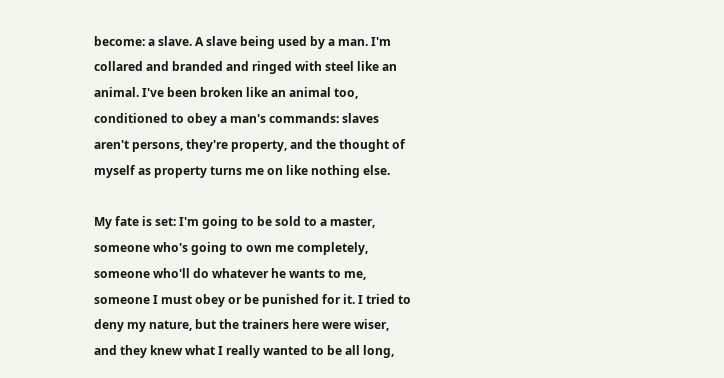become: a slave. A slave being used by a man. I'm collared and branded and ringed with steel like an animal. I've been broken like an animal too, conditioned to obey a man's commands: slaves aren't persons, they're property, and the thought of myself as property turns me on like nothing else.

My fate is set: I'm going to be sold to a master, someone who's going to own me completely, someone who'll do whatever he wants to me, someone I must obey or be punished for it. I tried to deny my nature, but the trainers here were wiser, and they knew what I really wanted to be all long,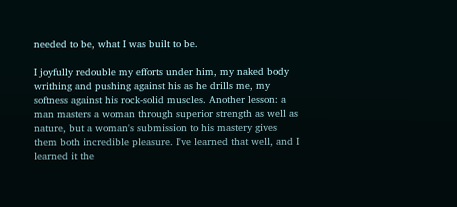needed to be, what I was built to be.

I joyfully redouble my efforts under him, my naked body writhing and pushing against his as he drills me, my softness against his rock-solid muscles. Another lesson: a man masters a woman through superior strength as well as nature, but a woman's submission to his mastery gives them both incredible pleasure. I've learned that well, and I learned it the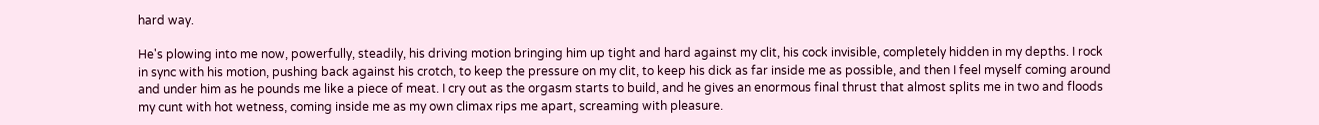hard way.

He's plowing into me now, powerfully, steadily, his driving motion bringing him up tight and hard against my clit, his cock invisible, completely hidden in my depths. I rock in sync with his motion, pushing back against his crotch, to keep the pressure on my clit, to keep his dick as far inside me as possible, and then I feel myself coming around and under him as he pounds me like a piece of meat. I cry out as the orgasm starts to build, and he gives an enormous final thrust that almost splits me in two and floods my cunt with hot wetness, coming inside me as my own climax rips me apart, screaming with pleasure.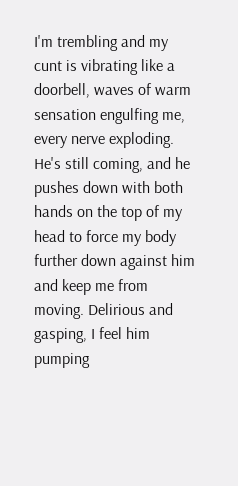I'm trembling and my cunt is vibrating like a doorbell, waves of warm sensation engulfing me, every nerve exploding. He's still coming, and he pushes down with both hands on the top of my head to force my body further down against him and keep me from moving. Delirious and gasping, I feel him pumping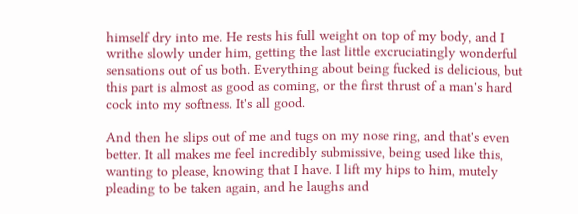himself dry into me. He rests his full weight on top of my body, and I writhe slowly under him, getting the last little excruciatingly wonderful sensations out of us both. Everything about being fucked is delicious, but this part is almost as good as coming, or the first thrust of a man's hard cock into my softness. It's all good.

And then he slips out of me and tugs on my nose ring, and that's even better. It all makes me feel incredibly submissive, being used like this, wanting to please, knowing that I have. I lift my hips to him, mutely pleading to be taken again, and he laughs and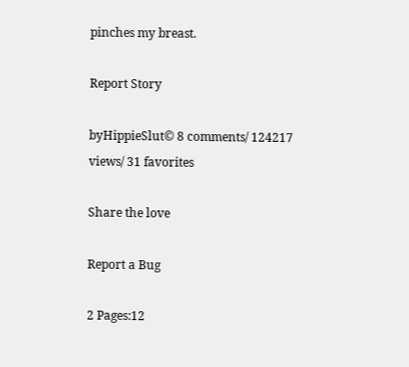pinches my breast.

Report Story

byHippieSlut© 8 comments/ 124217 views/ 31 favorites

Share the love

Report a Bug

2 Pages:12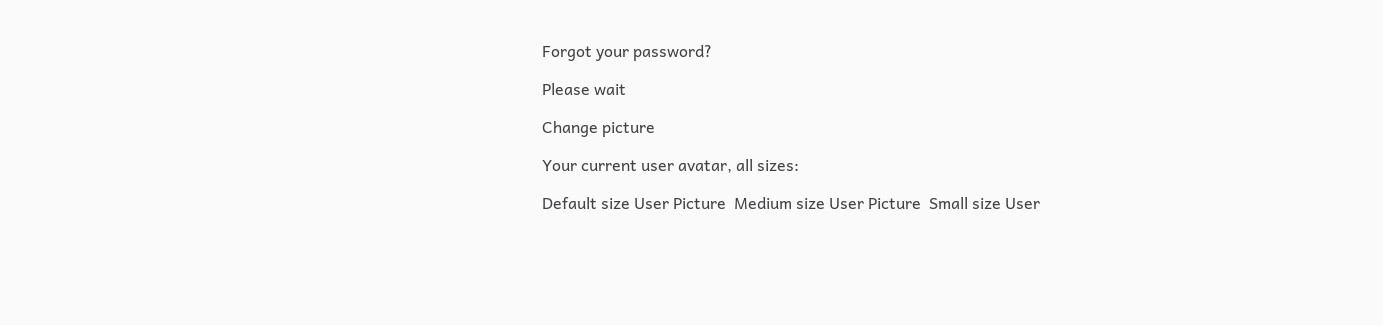Forgot your password?

Please wait

Change picture

Your current user avatar, all sizes:

Default size User Picture  Medium size User Picture  Small size User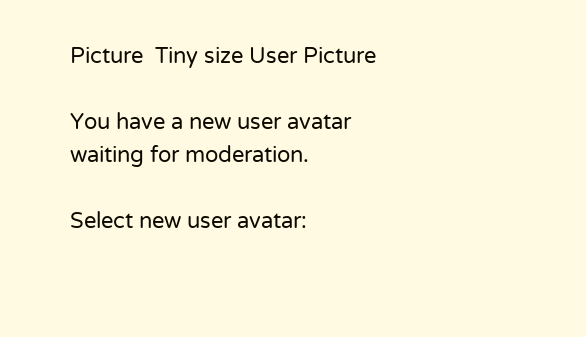Picture  Tiny size User Picture

You have a new user avatar waiting for moderation.

Select new user avatar: